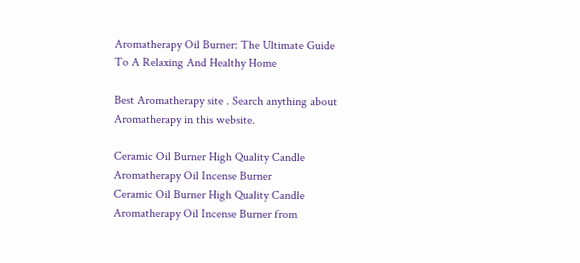Aromatherapy Oil Burner: The Ultimate Guide To A Relaxing And Healthy Home

Best Aromatherapy site . Search anything about Aromatherapy in this website.

Ceramic Oil Burner High Quality Candle Aromatherapy Oil Incense Burner
Ceramic Oil Burner High Quality Candle Aromatherapy Oil Incense Burner from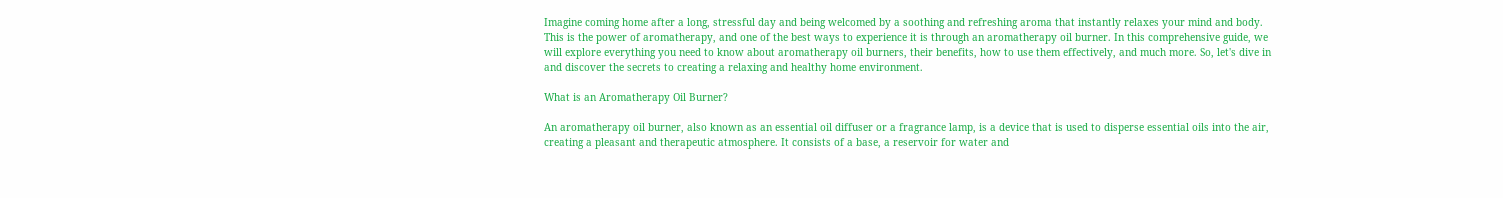Imagine coming home after a long, stressful day and being welcomed by a soothing and refreshing aroma that instantly relaxes your mind and body. This is the power of aromatherapy, and one of the best ways to experience it is through an aromatherapy oil burner. In this comprehensive guide, we will explore everything you need to know about aromatherapy oil burners, their benefits, how to use them effectively, and much more. So, let's dive in and discover the secrets to creating a relaxing and healthy home environment.

What is an Aromatherapy Oil Burner?

An aromatherapy oil burner, also known as an essential oil diffuser or a fragrance lamp, is a device that is used to disperse essential oils into the air, creating a pleasant and therapeutic atmosphere. It consists of a base, a reservoir for water and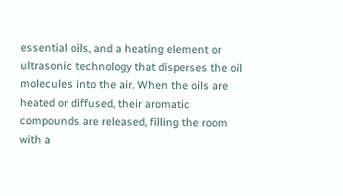essential oils, and a heating element or ultrasonic technology that disperses the oil molecules into the air. When the oils are heated or diffused, their aromatic compounds are released, filling the room with a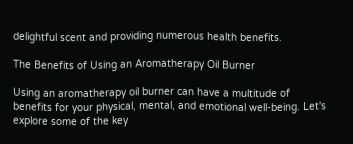delightful scent and providing numerous health benefits.

The Benefits of Using an Aromatherapy Oil Burner

Using an aromatherapy oil burner can have a multitude of benefits for your physical, mental, and emotional well-being. Let's explore some of the key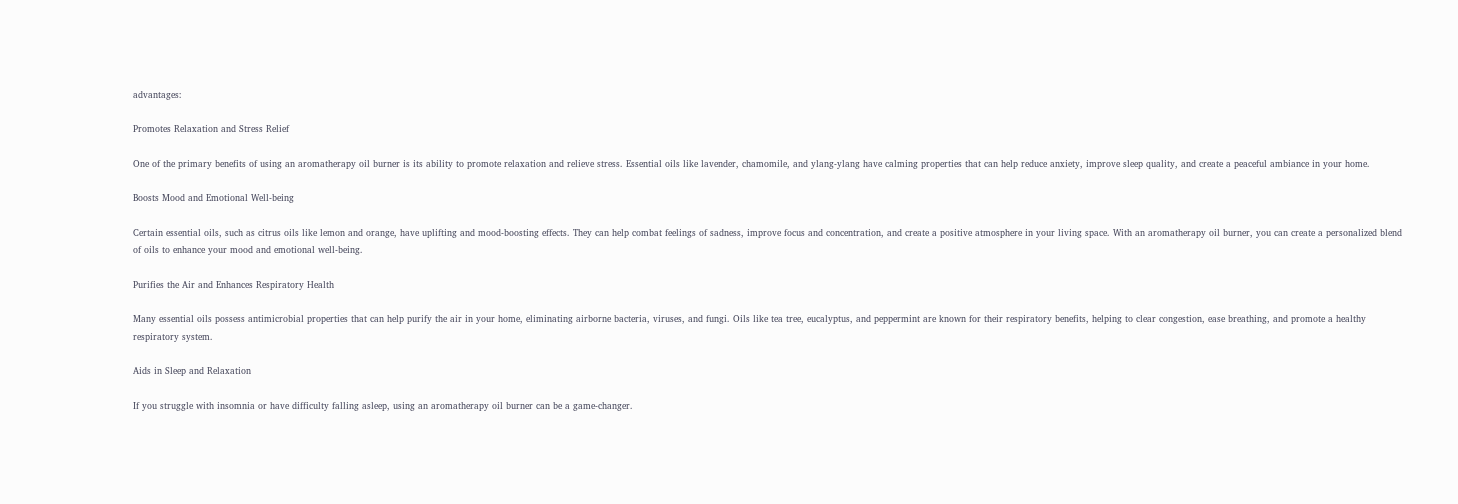advantages:

Promotes Relaxation and Stress Relief

One of the primary benefits of using an aromatherapy oil burner is its ability to promote relaxation and relieve stress. Essential oils like lavender, chamomile, and ylang-ylang have calming properties that can help reduce anxiety, improve sleep quality, and create a peaceful ambiance in your home.

Boosts Mood and Emotional Well-being

Certain essential oils, such as citrus oils like lemon and orange, have uplifting and mood-boosting effects. They can help combat feelings of sadness, improve focus and concentration, and create a positive atmosphere in your living space. With an aromatherapy oil burner, you can create a personalized blend of oils to enhance your mood and emotional well-being.

Purifies the Air and Enhances Respiratory Health

Many essential oils possess antimicrobial properties that can help purify the air in your home, eliminating airborne bacteria, viruses, and fungi. Oils like tea tree, eucalyptus, and peppermint are known for their respiratory benefits, helping to clear congestion, ease breathing, and promote a healthy respiratory system.

Aids in Sleep and Relaxation

If you struggle with insomnia or have difficulty falling asleep, using an aromatherapy oil burner can be a game-changer.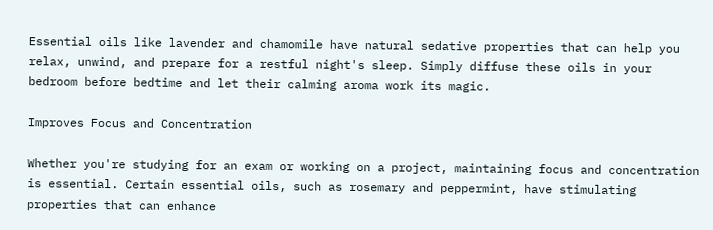Essential oils like lavender and chamomile have natural sedative properties that can help you relax, unwind, and prepare for a restful night's sleep. Simply diffuse these oils in your bedroom before bedtime and let their calming aroma work its magic.

Improves Focus and Concentration

Whether you're studying for an exam or working on a project, maintaining focus and concentration is essential. Certain essential oils, such as rosemary and peppermint, have stimulating properties that can enhance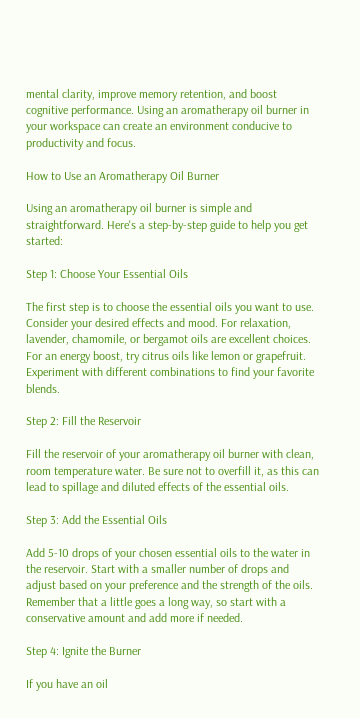mental clarity, improve memory retention, and boost cognitive performance. Using an aromatherapy oil burner in your workspace can create an environment conducive to productivity and focus.

How to Use an Aromatherapy Oil Burner

Using an aromatherapy oil burner is simple and straightforward. Here's a step-by-step guide to help you get started:

Step 1: Choose Your Essential Oils

The first step is to choose the essential oils you want to use. Consider your desired effects and mood. For relaxation, lavender, chamomile, or bergamot oils are excellent choices. For an energy boost, try citrus oils like lemon or grapefruit. Experiment with different combinations to find your favorite blends.

Step 2: Fill the Reservoir

Fill the reservoir of your aromatherapy oil burner with clean, room temperature water. Be sure not to overfill it, as this can lead to spillage and diluted effects of the essential oils.

Step 3: Add the Essential Oils

Add 5-10 drops of your chosen essential oils to the water in the reservoir. Start with a smaller number of drops and adjust based on your preference and the strength of the oils. Remember that a little goes a long way, so start with a conservative amount and add more if needed.

Step 4: Ignite the Burner

If you have an oil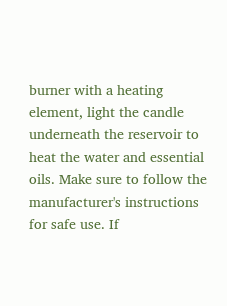burner with a heating element, light the candle underneath the reservoir to heat the water and essential oils. Make sure to follow the manufacturer's instructions for safe use. If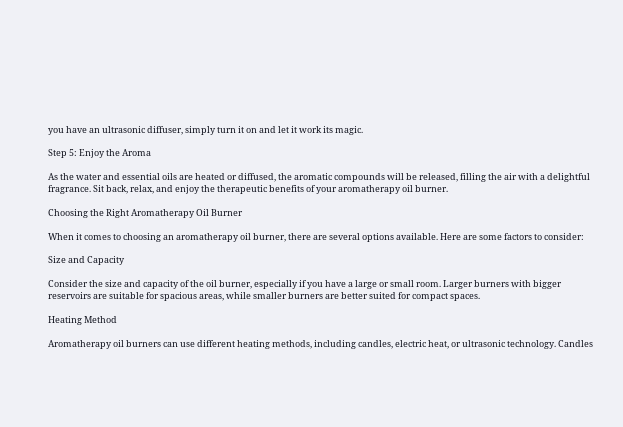you have an ultrasonic diffuser, simply turn it on and let it work its magic.

Step 5: Enjoy the Aroma

As the water and essential oils are heated or diffused, the aromatic compounds will be released, filling the air with a delightful fragrance. Sit back, relax, and enjoy the therapeutic benefits of your aromatherapy oil burner.

Choosing the Right Aromatherapy Oil Burner

When it comes to choosing an aromatherapy oil burner, there are several options available. Here are some factors to consider:

Size and Capacity

Consider the size and capacity of the oil burner, especially if you have a large or small room. Larger burners with bigger reservoirs are suitable for spacious areas, while smaller burners are better suited for compact spaces.

Heating Method

Aromatherapy oil burners can use different heating methods, including candles, electric heat, or ultrasonic technology. Candles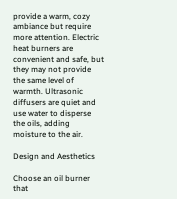provide a warm, cozy ambiance but require more attention. Electric heat burners are convenient and safe, but they may not provide the same level of warmth. Ultrasonic diffusers are quiet and use water to disperse the oils, adding moisture to the air.

Design and Aesthetics

Choose an oil burner that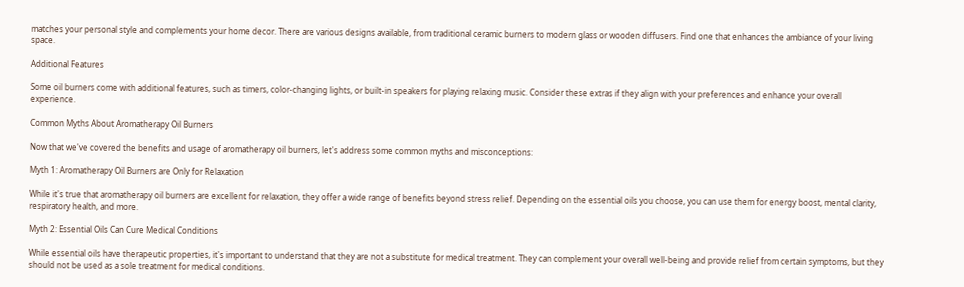matches your personal style and complements your home decor. There are various designs available, from traditional ceramic burners to modern glass or wooden diffusers. Find one that enhances the ambiance of your living space.

Additional Features

Some oil burners come with additional features, such as timers, color-changing lights, or built-in speakers for playing relaxing music. Consider these extras if they align with your preferences and enhance your overall experience.

Common Myths About Aromatherapy Oil Burners

Now that we've covered the benefits and usage of aromatherapy oil burners, let's address some common myths and misconceptions:

Myth 1: Aromatherapy Oil Burners are Only for Relaxation

While it's true that aromatherapy oil burners are excellent for relaxation, they offer a wide range of benefits beyond stress relief. Depending on the essential oils you choose, you can use them for energy boost, mental clarity, respiratory health, and more.

Myth 2: Essential Oils Can Cure Medical Conditions

While essential oils have therapeutic properties, it's important to understand that they are not a substitute for medical treatment. They can complement your overall well-being and provide relief from certain symptoms, but they should not be used as a sole treatment for medical conditions.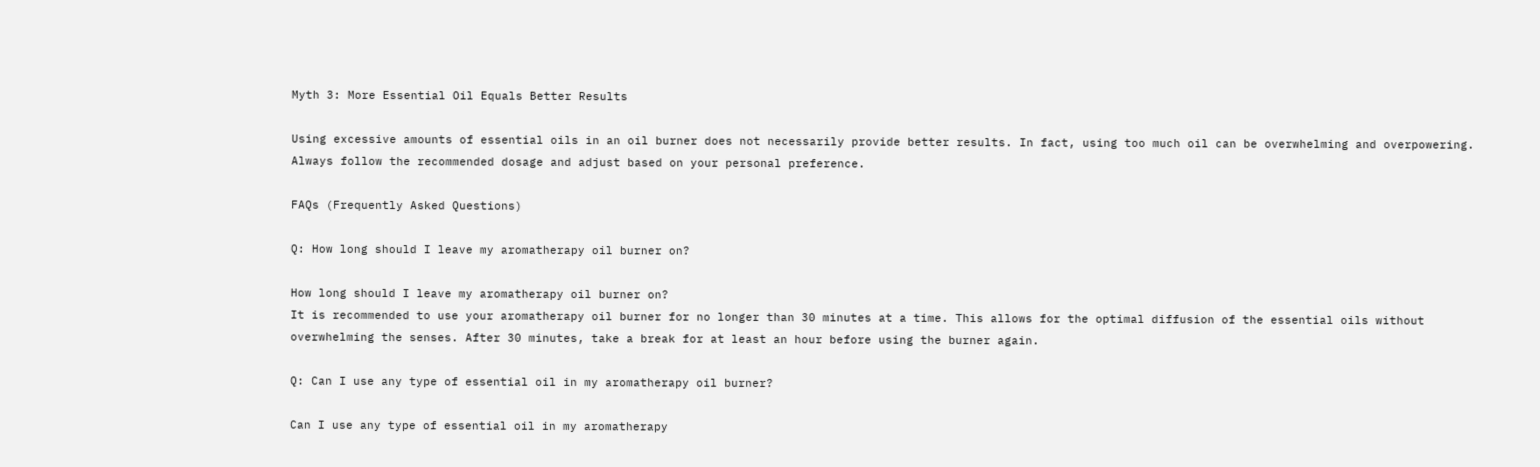Myth 3: More Essential Oil Equals Better Results

Using excessive amounts of essential oils in an oil burner does not necessarily provide better results. In fact, using too much oil can be overwhelming and overpowering. Always follow the recommended dosage and adjust based on your personal preference.

FAQs (Frequently Asked Questions)

Q: How long should I leave my aromatherapy oil burner on?

How long should I leave my aromatherapy oil burner on?
It is recommended to use your aromatherapy oil burner for no longer than 30 minutes at a time. This allows for the optimal diffusion of the essential oils without overwhelming the senses. After 30 minutes, take a break for at least an hour before using the burner again.

Q: Can I use any type of essential oil in my aromatherapy oil burner?

Can I use any type of essential oil in my aromatherapy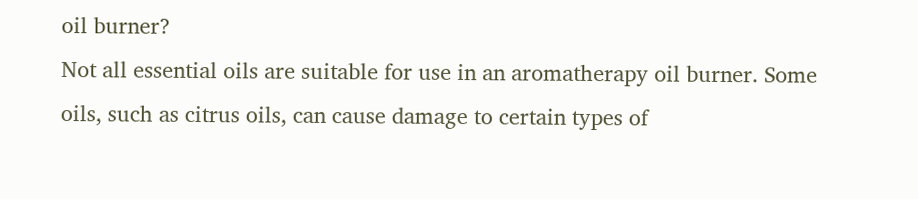oil burner?
Not all essential oils are suitable for use in an aromatherapy oil burner. Some oils, such as citrus oils, can cause damage to certain types of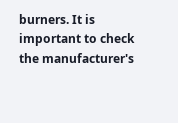burners. It is important to check the manufacturer's